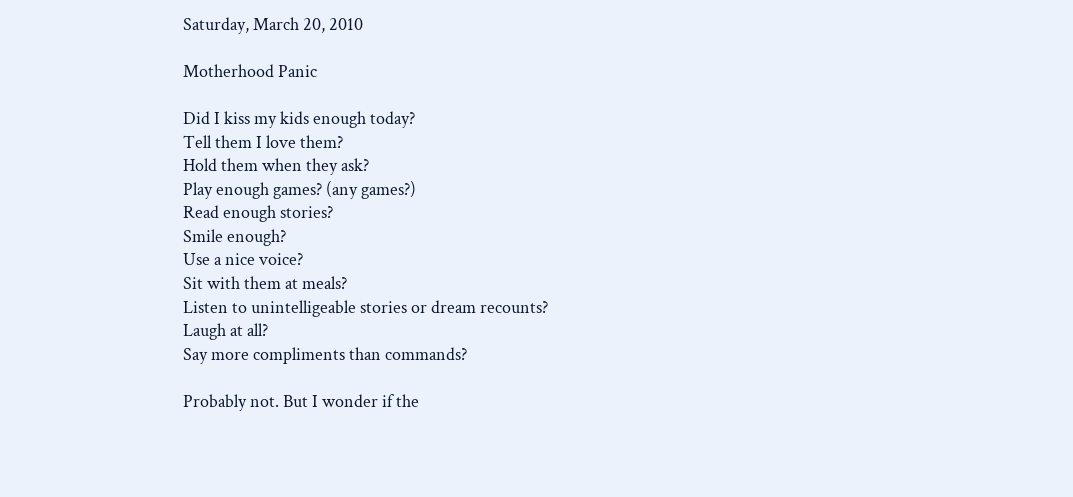Saturday, March 20, 2010

Motherhood Panic

Did I kiss my kids enough today?
Tell them I love them?
Hold them when they ask?
Play enough games? (any games?)
Read enough stories?
Smile enough?
Use a nice voice?
Sit with them at meals?
Listen to unintelligeable stories or dream recounts?
Laugh at all?
Say more compliments than commands?

Probably not. But I wonder if the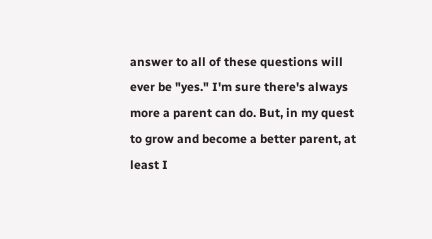answer to all of these questions will ever be "yes." I'm sure there's always more a parent can do. But, in my quest to grow and become a better parent, at least I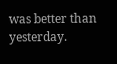was better than yesterday.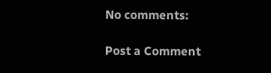No comments:

Post a Comment